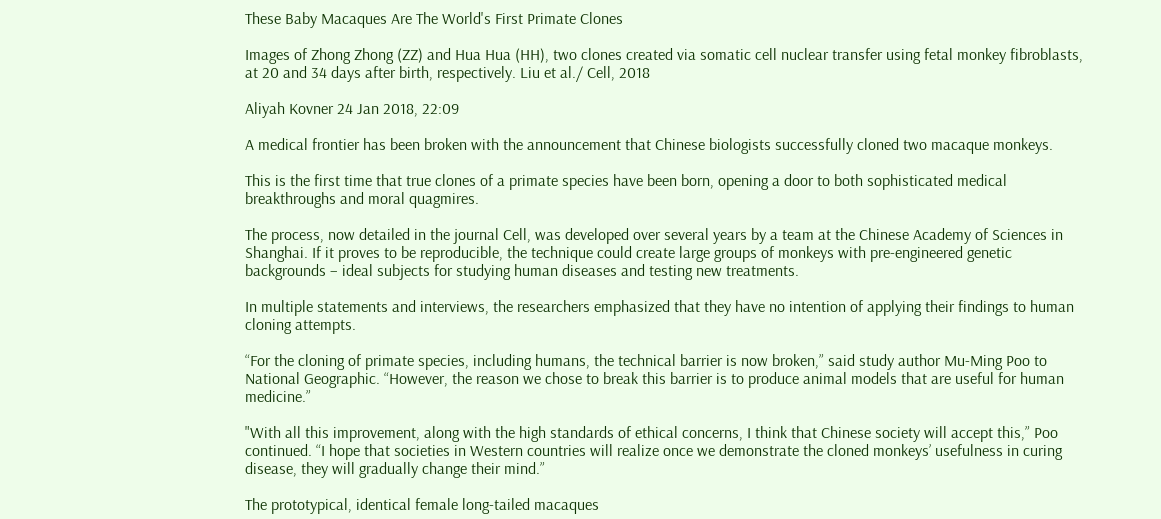These Baby Macaques Are The World's First Primate Clones

Images of Zhong Zhong (ZZ) and Hua Hua (HH), two clones created via somatic cell nuclear transfer using fetal monkey fibroblasts, at 20 and 34 days after birth, respectively. Liu et al./ Cell, 2018

Aliyah Kovner 24 Jan 2018, 22:09

A medical frontier has been broken with the announcement that Chinese biologists successfully cloned two macaque monkeys.

This is the first time that true clones of a primate species have been born, opening a door to both sophisticated medical breakthroughs and moral quagmires.

The process, now detailed in the journal Cell, was developed over several years by a team at the Chinese Academy of Sciences in Shanghai. If it proves to be reproducible, the technique could create large groups of monkeys with pre-engineered genetic backgrounds – ideal subjects for studying human diseases and testing new treatments.

In multiple statements and interviews, the researchers emphasized that they have no intention of applying their findings to human cloning attempts.

“For the cloning of primate species, including humans, the technical barrier is now broken,” said study author Mu-Ming Poo to National Geographic. “However, the reason we chose to break this barrier is to produce animal models that are useful for human medicine.”

"With all this improvement, along with the high standards of ethical concerns, I think that Chinese society will accept this,” Poo continued. “I hope that societies in Western countries will realize once we demonstrate the cloned monkeys’ usefulness in curing disease, they will gradually change their mind.”

The prototypical, identical female long-tailed macaques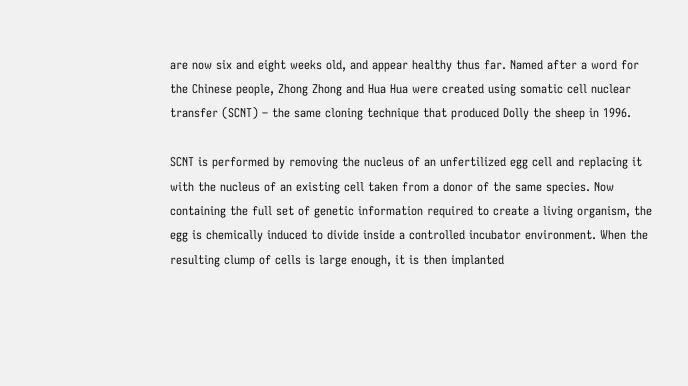are now six and eight weeks old, and appear healthy thus far. Named after a word for the Chinese people, Zhong Zhong and Hua Hua were created using somatic cell nuclear transfer (SCNT) – the same cloning technique that produced Dolly the sheep in 1996.

SCNT is performed by removing the nucleus of an unfertilized egg cell and replacing it with the nucleus of an existing cell taken from a donor of the same species. Now containing the full set of genetic information required to create a living organism, the egg is chemically induced to divide inside a controlled incubator environment. When the resulting clump of cells is large enough, it is then implanted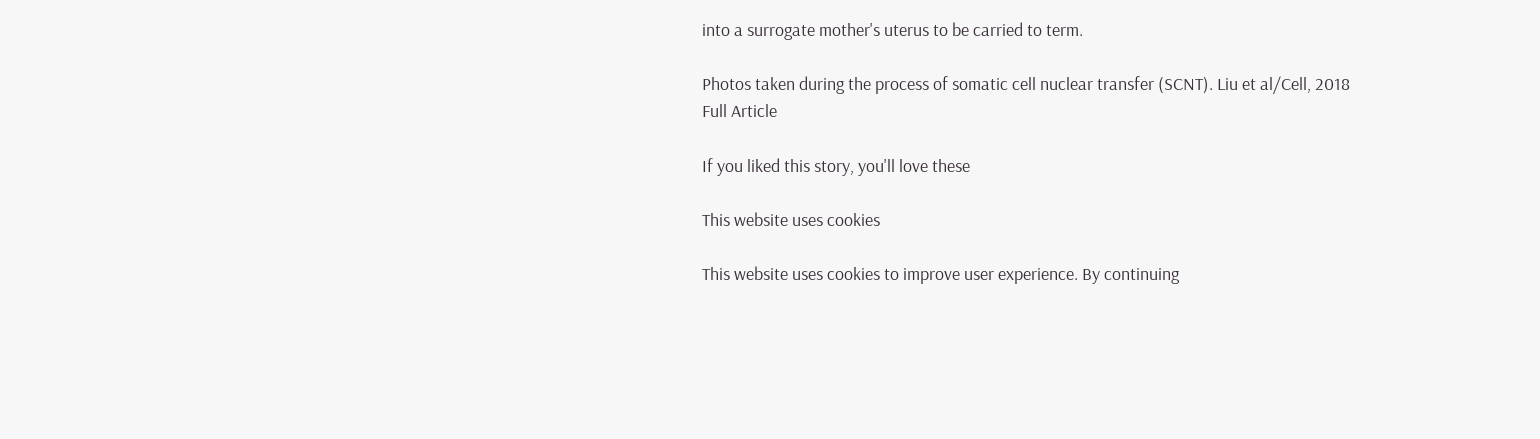into a surrogate mother's uterus to be carried to term.

Photos taken during the process of somatic cell nuclear transfer (SCNT). Liu et al/Cell, 2018
Full Article

If you liked this story, you'll love these

This website uses cookies

This website uses cookies to improve user experience. By continuing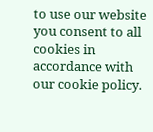to use our website you consent to all cookies in accordance with our cookie policy.